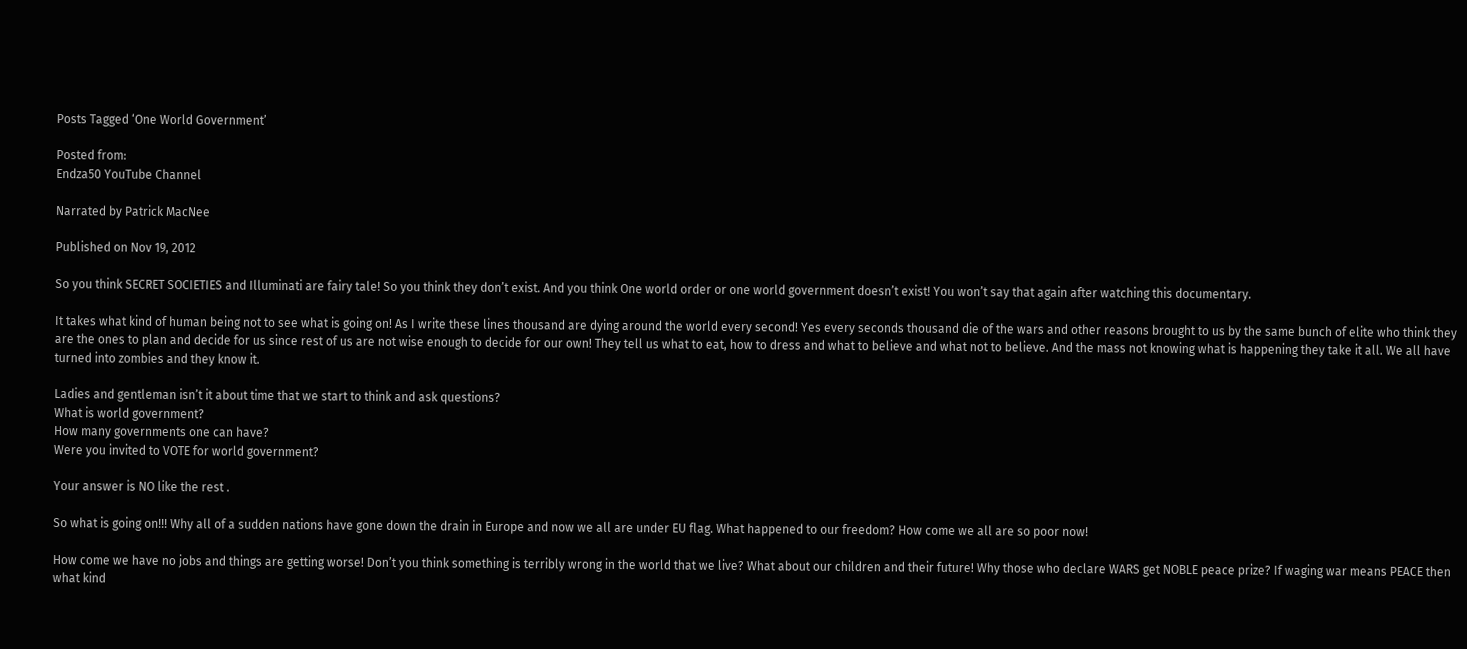Posts Tagged ‘One World Government’

Posted from:
Endza50 YouTube Channel

Narrated by Patrick MacNee

Published on Nov 19, 2012

So you think SECRET SOCIETIES and Illuminati are fairy tale! So you think they don’t exist. And you think One world order or one world government doesn’t exist! You won’t say that again after watching this documentary.

It takes what kind of human being not to see what is going on! As I write these lines thousand are dying around the world every second! Yes every seconds thousand die of the wars and other reasons brought to us by the same bunch of elite who think they are the ones to plan and decide for us since rest of us are not wise enough to decide for our own! They tell us what to eat, how to dress and what to believe and what not to believe. And the mass not knowing what is happening they take it all. We all have turned into zombies and they know it.

Ladies and gentleman isn’t it about time that we start to think and ask questions?
What is world government?
How many governments one can have?
Were you invited to VOTE for world government?

Your answer is NO like the rest .

So what is going on!!! Why all of a sudden nations have gone down the drain in Europe and now we all are under EU flag. What happened to our freedom? How come we all are so poor now!

How come we have no jobs and things are getting worse! Don’t you think something is terribly wrong in the world that we live? What about our children and their future! Why those who declare WARS get NOBLE peace prize? If waging war means PEACE then what kind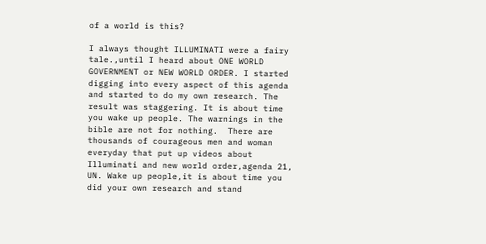of a world is this?

I always thought ILLUMINATI were a fairy tale.,until I heard about ONE WORLD GOVERNMENT or NEW WORLD ORDER. I started digging into every aspect of this agenda and started to do my own research. The result was staggering. It is about time you wake up people. The warnings in the bible are not for nothing.  There are thousands of courageous men and woman everyday that put up videos about Illuminati and new world order,agenda 21, UN. Wake up people,it is about time you did your own research and stand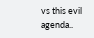vs this evil agenda..